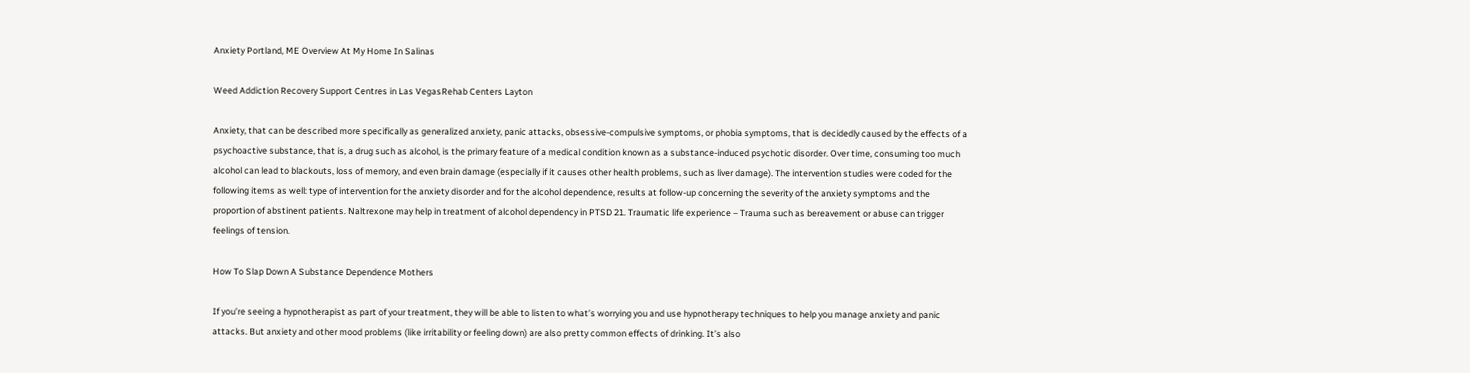Anxiety Portland, ME Overview At My Home In Salinas

Weed Addiction Recovery Support Centres in Las VegasRehab Centers Layton

Anxiety, that can be described more specifically as generalized anxiety, panic attacks, obsessive-compulsive symptoms, or phobia symptoms, that is decidedly caused by the effects of a psychoactive substance, that is, a drug such as alcohol, is the primary feature of a medical condition known as a substance-induced psychotic disorder. Over time, consuming too much alcohol can lead to blackouts, loss of memory, and even brain damage (especially if it causes other health problems, such as liver damage). The intervention studies were coded for the following items as well: type of intervention for the anxiety disorder and for the alcohol dependence, results at follow-up concerning the severity of the anxiety symptoms and the proportion of abstinent patients. Naltrexone may help in treatment of alcohol dependency in PTSD 21. Traumatic life experience – Trauma such as bereavement or abuse can trigger feelings of tension.

How To Slap Down A Substance Dependence Mothers

If you’re seeing a hypnotherapist as part of your treatment, they will be able to listen to what’s worrying you and use hypnotherapy techniques to help you manage anxiety and panic attacks. But anxiety and other mood problems (like irritability or feeling down) are also pretty common effects of drinking. It’s also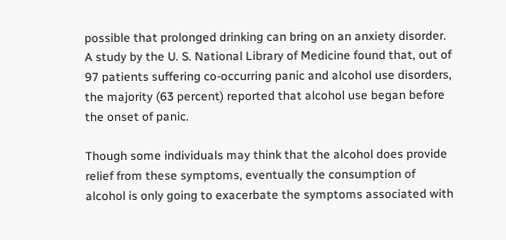possible that prolonged drinking can bring on an anxiety disorder. A study by the U. S. National Library of Medicine found that, out of 97 patients suffering co-occurring panic and alcohol use disorders, the majority (63 percent) reported that alcohol use began before the onset of panic.

Though some individuals may think that the alcohol does provide relief from these symptoms, eventually the consumption of alcohol is only going to exacerbate the symptoms associated with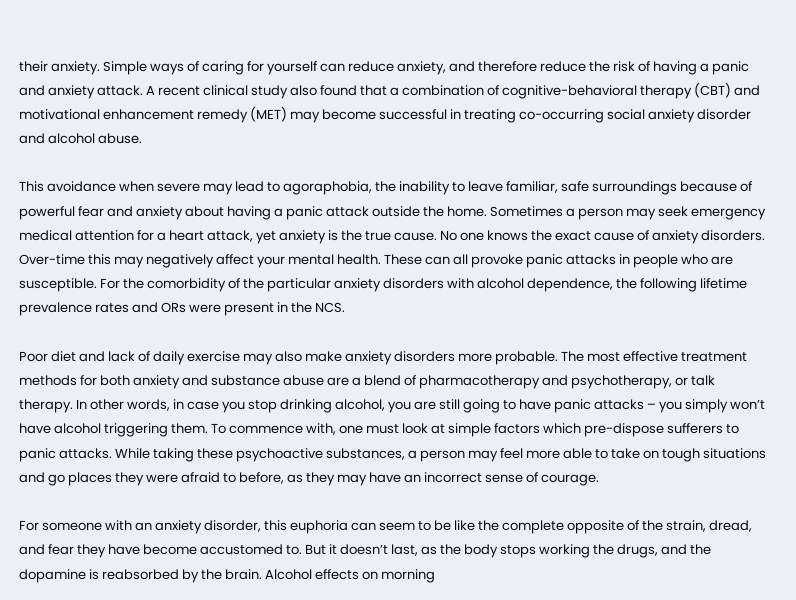their anxiety. Simple ways of caring for yourself can reduce anxiety, and therefore reduce the risk of having a panic and anxiety attack. A recent clinical study also found that a combination of cognitive-behavioral therapy (CBT) and motivational enhancement remedy (MET) may become successful in treating co-occurring social anxiety disorder and alcohol abuse.

This avoidance when severe may lead to agoraphobia, the inability to leave familiar, safe surroundings because of powerful fear and anxiety about having a panic attack outside the home. Sometimes a person may seek emergency medical attention for a heart attack, yet anxiety is the true cause. No one knows the exact cause of anxiety disorders. Over-time this may negatively affect your mental health. These can all provoke panic attacks in people who are susceptible. For the comorbidity of the particular anxiety disorders with alcohol dependence, the following lifetime prevalence rates and ORs were present in the NCS.

Poor diet and lack of daily exercise may also make anxiety disorders more probable. The most effective treatment methods for both anxiety and substance abuse are a blend of pharmacotherapy and psychotherapy, or talk therapy. In other words, in case you stop drinking alcohol, you are still going to have panic attacks – you simply won’t have alcohol triggering them. To commence with, one must look at simple factors which pre-dispose sufferers to panic attacks. While taking these psychoactive substances, a person may feel more able to take on tough situations and go places they were afraid to before, as they may have an incorrect sense of courage.

For someone with an anxiety disorder, this euphoria can seem to be like the complete opposite of the strain, dread, and fear they have become accustomed to. But it doesn’t last, as the body stops working the drugs, and the dopamine is reabsorbed by the brain. Alcohol effects on morning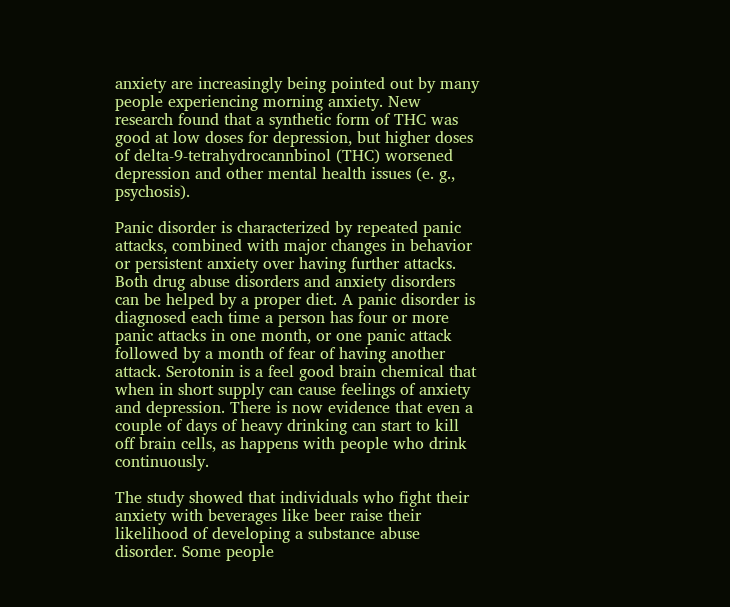anxiety are increasingly being pointed out by many people experiencing morning anxiety. New research found that a synthetic form of THC was good at low doses for depression, but higher doses of delta-9-tetrahydrocannbinol (THC) worsened depression and other mental health issues (e. g., psychosis).

Panic disorder is characterized by repeated panic attacks, combined with major changes in behavior or persistent anxiety over having further attacks. Both drug abuse disorders and anxiety disorders can be helped by a proper diet. A panic disorder is diagnosed each time a person has four or more panic attacks in one month, or one panic attack followed by a month of fear of having another attack. Serotonin is a feel good brain chemical that when in short supply can cause feelings of anxiety and depression. There is now evidence that even a couple of days of heavy drinking can start to kill off brain cells, as happens with people who drink continuously.

The study showed that individuals who fight their anxiety with beverages like beer raise their likelihood of developing a substance abuse disorder. Some people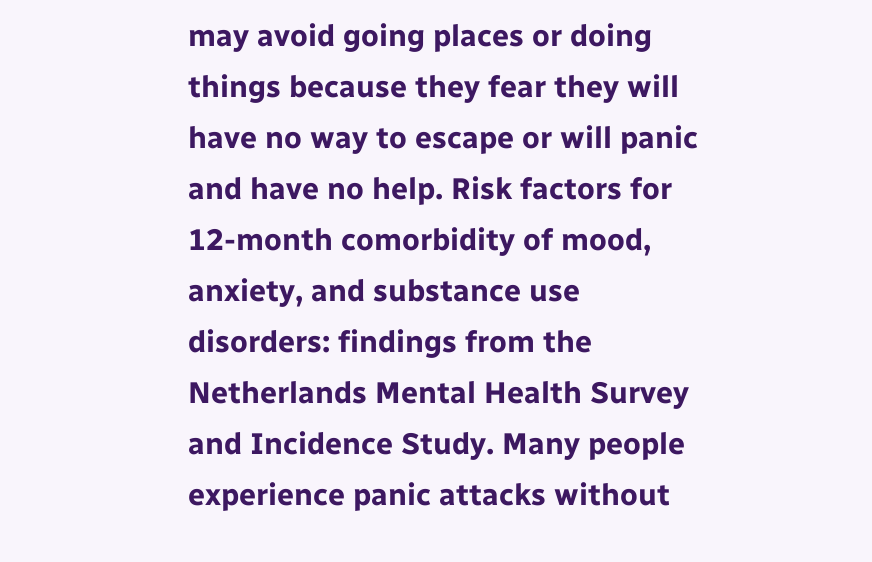may avoid going places or doing things because they fear they will have no way to escape or will panic and have no help. Risk factors for 12-month comorbidity of mood, anxiety, and substance use disorders: findings from the Netherlands Mental Health Survey and Incidence Study. Many people experience panic attacks without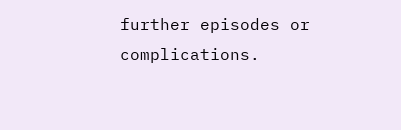further episodes or complications.